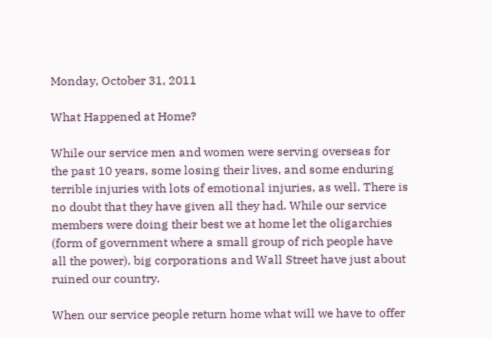Monday, October 31, 2011

What Happened at Home?

While our service men and women were serving overseas for the past 10 years, some losing their lives, and some enduring terrible injuries with lots of emotional injuries, as well. There is no doubt that they have given all they had. While our service members were doing their best we at home let the oligarchies (form of government where a small group of rich people have all the power), big corporations and Wall Street have just about ruined our country.

When our service people return home what will we have to offer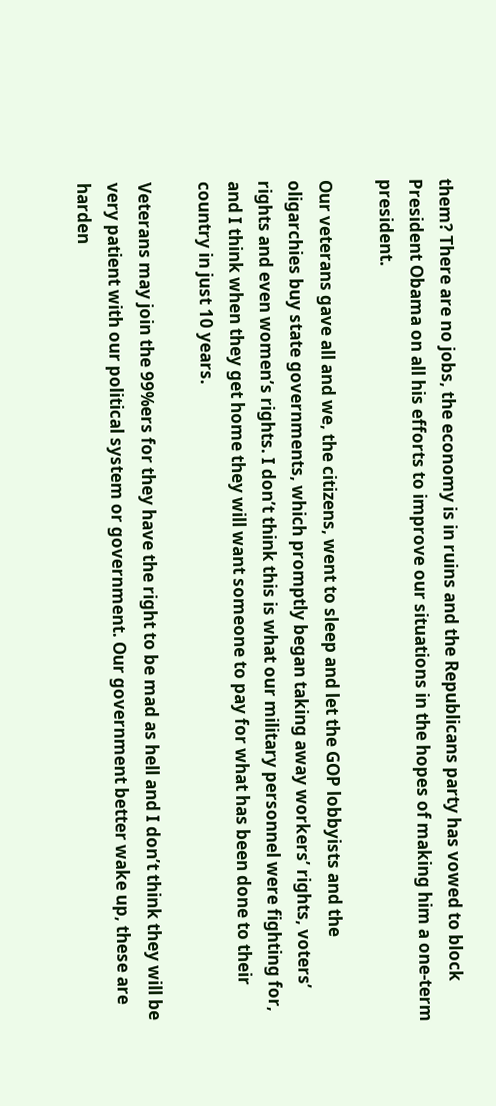them? There are no jobs, the economy is in ruins and the Republicans party has vowed to block President Obama on all his efforts to improve our situations in the hopes of making him a one-term president.

Our veterans gave all and we, the citizens, went to sleep and let the GOP lobbyists and the oligarchies buy state governments, which promptly began taking away workers’ rights, voters’ rights and even women’s rights. I don’t think this is what our military personnel were fighting for, and I think when they get home they will want someone to pay for what has been done to their country in just 10 years.

Veterans may join the 99%ers for they have the right to be mad as hell and I don’t think they will be very patient with our political system or government. Our government better wake up, these are harden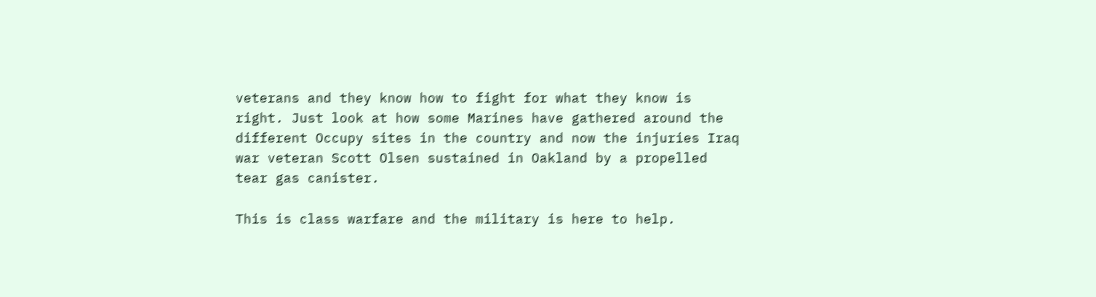veterans and they know how to fight for what they know is right. Just look at how some Marines have gathered around the different Occupy sites in the country and now the injuries Iraq war veteran Scott Olsen sustained in Oakland by a propelled tear gas canister.

This is class warfare and the military is here to help.